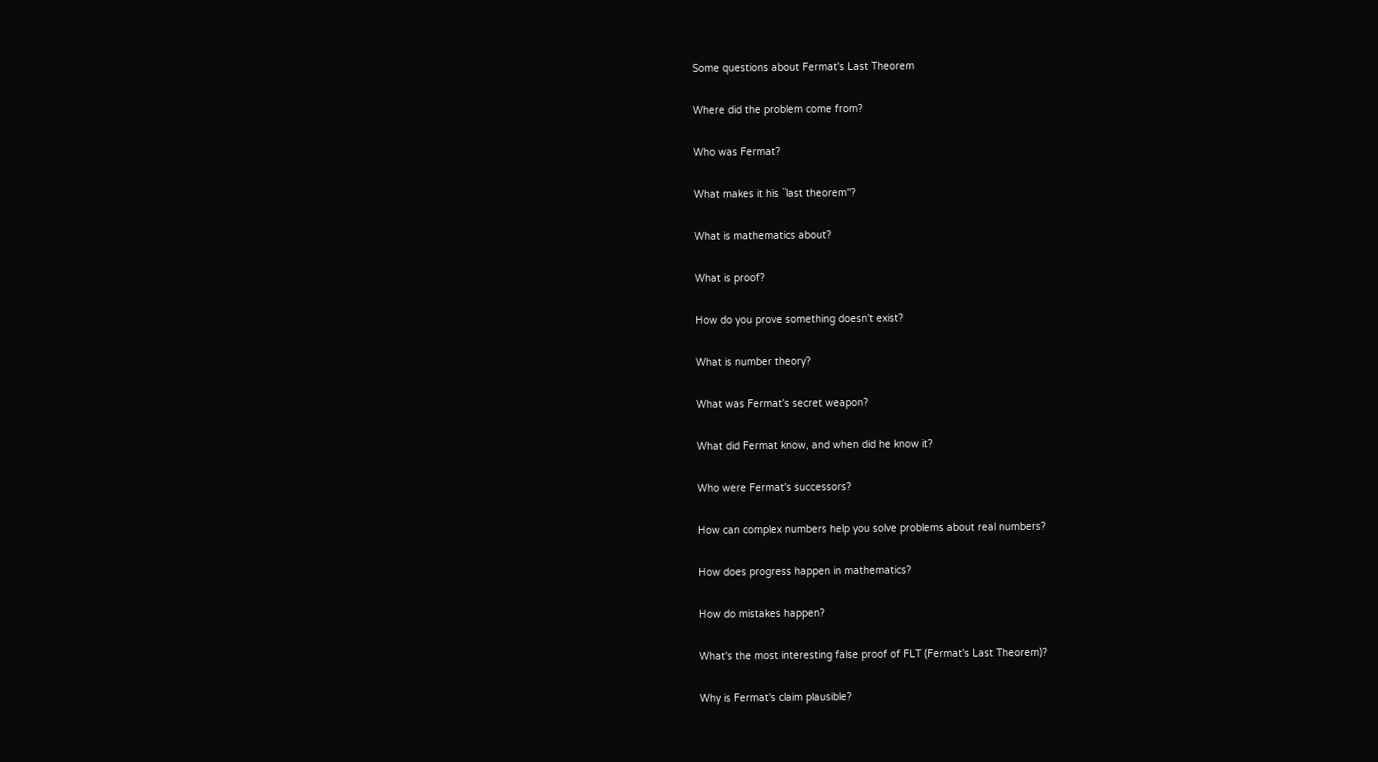Some questions about Fermat's Last Theorem

Where did the problem come from?

Who was Fermat?

What makes it his ``last theorem''?

What is mathematics about?

What is proof?

How do you prove something doesn't exist?

What is number theory?

What was Fermat's secret weapon?

What did Fermat know, and when did he know it?

Who were Fermat's successors?

How can complex numbers help you solve problems about real numbers?

How does progress happen in mathematics?

How do mistakes happen?

What's the most interesting false proof of FLT (Fermat's Last Theorem)?

Why is Fermat's claim plausible?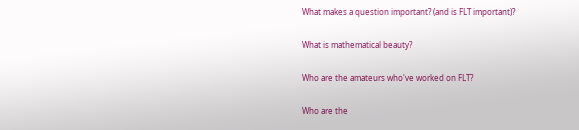What makes a question important? (and is FLT important)?

What is mathematical beauty?

Who are the amateurs who've worked on FLT?

Who are the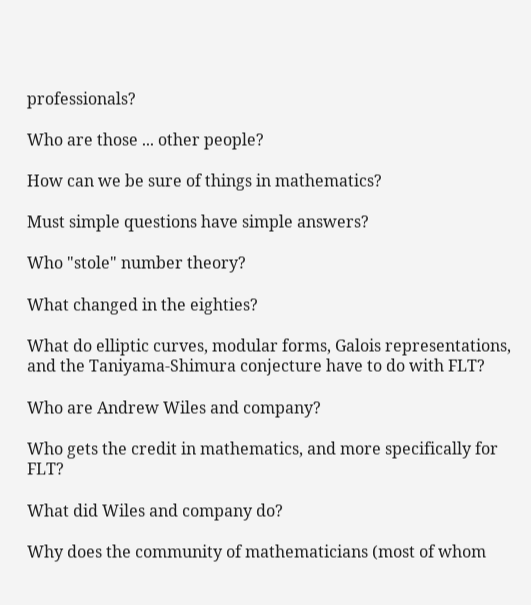professionals?

Who are those ... other people?

How can we be sure of things in mathematics?

Must simple questions have simple answers?

Who "stole" number theory?

What changed in the eighties?

What do elliptic curves, modular forms, Galois representations, and the Taniyama-Shimura conjecture have to do with FLT?

Who are Andrew Wiles and company?

Who gets the credit in mathematics, and more specifically for FLT?

What did Wiles and company do?

Why does the community of mathematicians (most of whom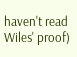haven't read Wiles' proof)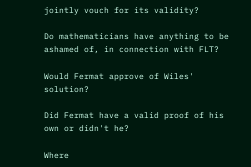jointly vouch for its validity?

Do mathematicians have anything to be ashamed of, in connection with FLT?

Would Fermat approve of Wiles' solution?

Did Fermat have a valid proof of his own or didn't he?

Where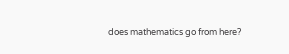does mathematics go from here?